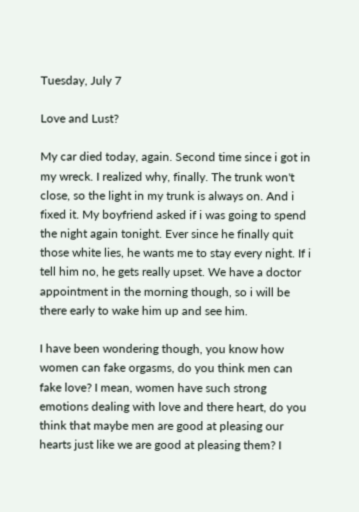Tuesday, July 7

Love and Lust?

My car died today, again. Second time since i got in my wreck. I realized why, finally. The trunk won't close, so the light in my trunk is always on. And i fixed it. My boyfriend asked if i was going to spend the night again tonight. Ever since he finally quit those white lies, he wants me to stay every night. If i tell him no, he gets really upset. We have a doctor appointment in the morning though, so i will be there early to wake him up and see him.

I have been wondering though, you know how women can fake orgasms, do you think men can fake love? I mean, women have such strong emotions dealing with love and there heart, do you think that maybe men are good at pleasing our hearts just like we are good at pleasing them? I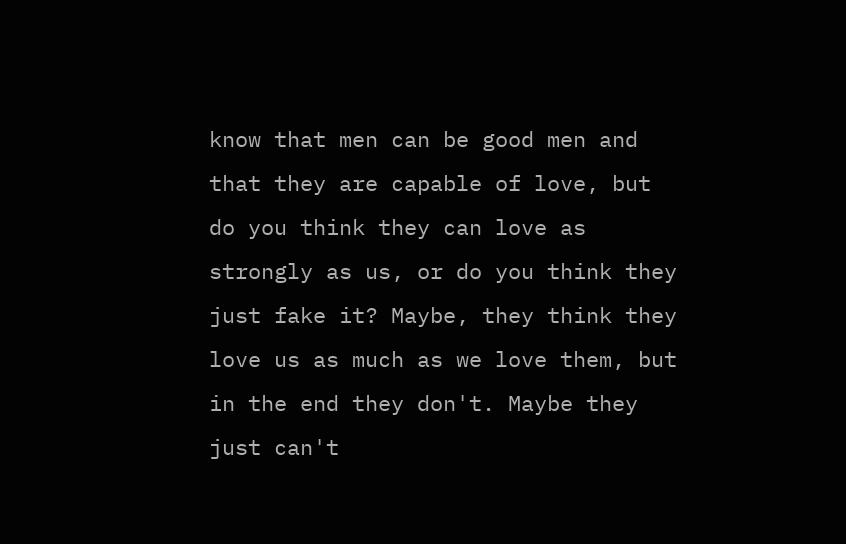know that men can be good men and that they are capable of love, but do you think they can love as strongly as us, or do you think they just fake it? Maybe, they think they love us as much as we love them, but in the end they don't. Maybe they just can't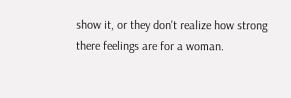show it, or they don't realize how strong there feelings are for a woman.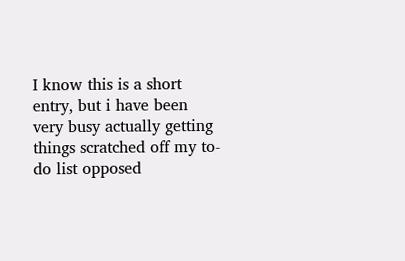I know this is a short entry, but i have been very busy actually getting things scratched off my to-do list opposed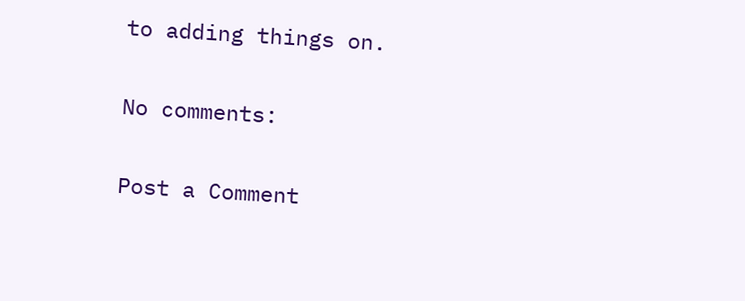to adding things on.

No comments:

Post a Comment